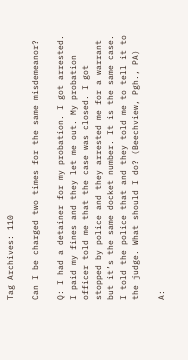Tag Archives: 110

Can I be charged two times for the same misdemeanor?

Q: I had a detainer for my probation. I got arrested. I paid my fines and they let me out. My probation officer told me that the case was closed. I got stopped by police and they arrested me for a warrant but it’s the same docket number. It is the same case. I told the police that and they told me to tell it to the judge. What should I do? (Beechview, Pgh., PA)

A: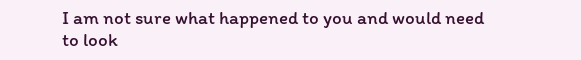I am not sure what happened to you and would need to look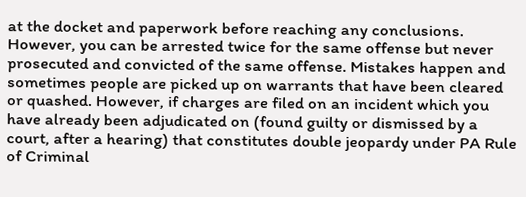at the docket and paperwork before reaching any conclusions. However, you can be arrested twice for the same offense but never prosecuted and convicted of the same offense. Mistakes happen and sometimes people are picked up on warrants that have been cleared or quashed. However, if charges are filed on an incident which you have already been adjudicated on (found guilty or dismissed by a court, after a hearing) that constitutes double jeopardy under PA Rule of Criminal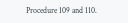Procedure 109 and 110.